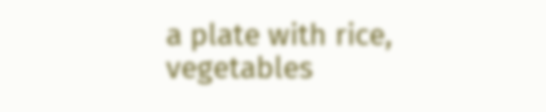a plate with rice, vegetables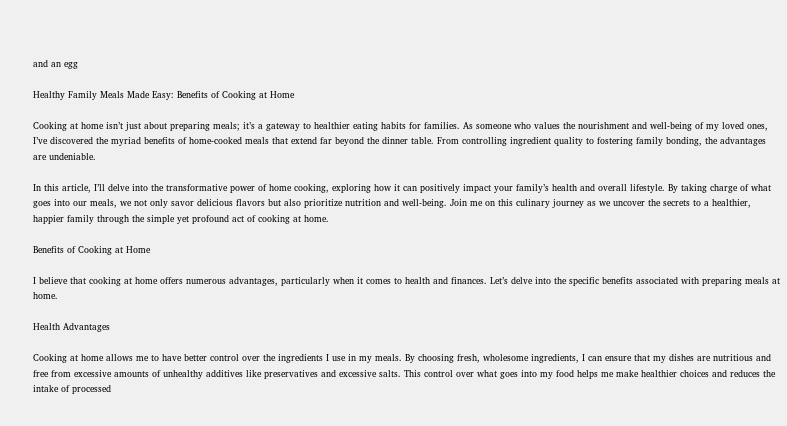and an egg

Healthy Family Meals Made Easy: Benefits of Cooking at Home

Cooking at home isn’t just about preparing meals; it’s a gateway to healthier eating habits for families. As someone who values the nourishment and well-being of my loved ones, I’ve discovered the myriad benefits of home-cooked meals that extend far beyond the dinner table. From controlling ingredient quality to fostering family bonding, the advantages are undeniable.

In this article, I’ll delve into the transformative power of home cooking, exploring how it can positively impact your family’s health and overall lifestyle. By taking charge of what goes into our meals, we not only savor delicious flavors but also prioritize nutrition and well-being. Join me on this culinary journey as we uncover the secrets to a healthier, happier family through the simple yet profound act of cooking at home.

Benefits of Cooking at Home

I believe that cooking at home offers numerous advantages, particularly when it comes to health and finances. Let’s delve into the specific benefits associated with preparing meals at home.

Health Advantages

Cooking at home allows me to have better control over the ingredients I use in my meals. By choosing fresh, wholesome ingredients, I can ensure that my dishes are nutritious and free from excessive amounts of unhealthy additives like preservatives and excessive salts. This control over what goes into my food helps me make healthier choices and reduces the intake of processed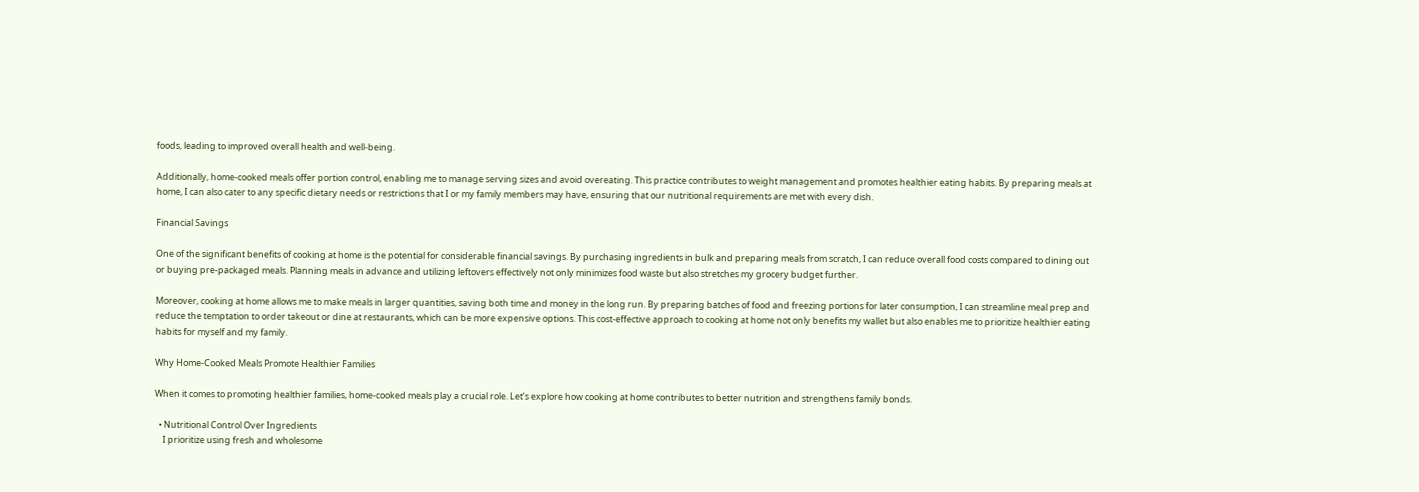foods, leading to improved overall health and well-being.

Additionally, home-cooked meals offer portion control, enabling me to manage serving sizes and avoid overeating. This practice contributes to weight management and promotes healthier eating habits. By preparing meals at home, I can also cater to any specific dietary needs or restrictions that I or my family members may have, ensuring that our nutritional requirements are met with every dish.

Financial Savings

One of the significant benefits of cooking at home is the potential for considerable financial savings. By purchasing ingredients in bulk and preparing meals from scratch, I can reduce overall food costs compared to dining out or buying pre-packaged meals. Planning meals in advance and utilizing leftovers effectively not only minimizes food waste but also stretches my grocery budget further.

Moreover, cooking at home allows me to make meals in larger quantities, saving both time and money in the long run. By preparing batches of food and freezing portions for later consumption, I can streamline meal prep and reduce the temptation to order takeout or dine at restaurants, which can be more expensive options. This cost-effective approach to cooking at home not only benefits my wallet but also enables me to prioritize healthier eating habits for myself and my family.

Why Home-Cooked Meals Promote Healthier Families

When it comes to promoting healthier families, home-cooked meals play a crucial role. Let’s explore how cooking at home contributes to better nutrition and strengthens family bonds.

  • Nutritional Control Over Ingredients
    I prioritize using fresh and wholesome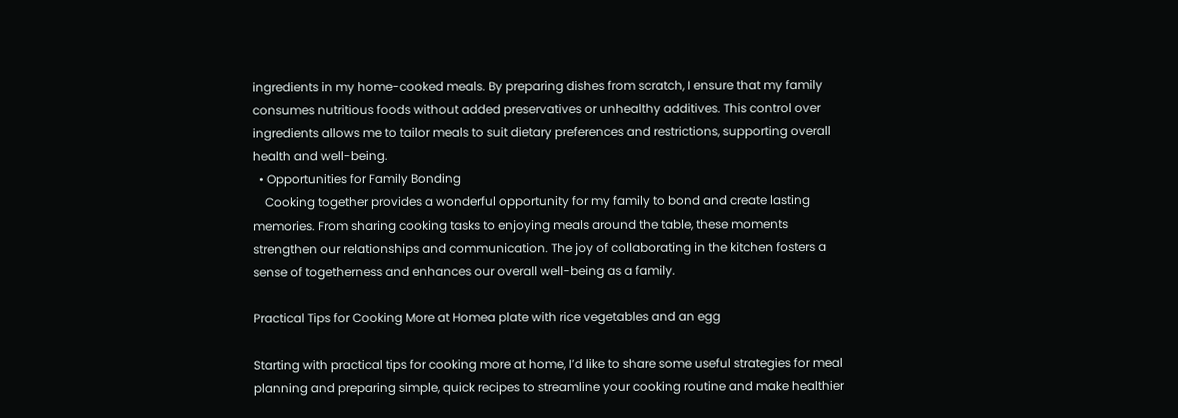ingredients in my home-cooked meals. By preparing dishes from scratch, I ensure that my family consumes nutritious foods without added preservatives or unhealthy additives. This control over ingredients allows me to tailor meals to suit dietary preferences and restrictions, supporting overall health and well-being.
  • Opportunities for Family Bonding
    Cooking together provides a wonderful opportunity for my family to bond and create lasting memories. From sharing cooking tasks to enjoying meals around the table, these moments strengthen our relationships and communication. The joy of collaborating in the kitchen fosters a sense of togetherness and enhances our overall well-being as a family.

Practical Tips for Cooking More at Homea plate with rice vegetables and an egg

Starting with practical tips for cooking more at home, I’d like to share some useful strategies for meal planning and preparing simple, quick recipes to streamline your cooking routine and make healthier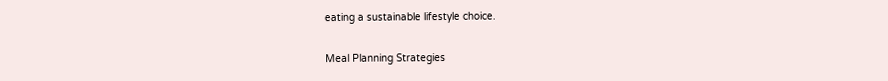eating a sustainable lifestyle choice.

Meal Planning Strategies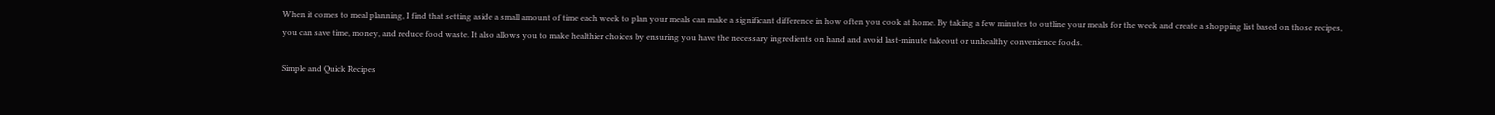When it comes to meal planning, I find that setting aside a small amount of time each week to plan your meals can make a significant difference in how often you cook at home. By taking a few minutes to outline your meals for the week and create a shopping list based on those recipes, you can save time, money, and reduce food waste. It also allows you to make healthier choices by ensuring you have the necessary ingredients on hand and avoid last-minute takeout or unhealthy convenience foods.

Simple and Quick Recipes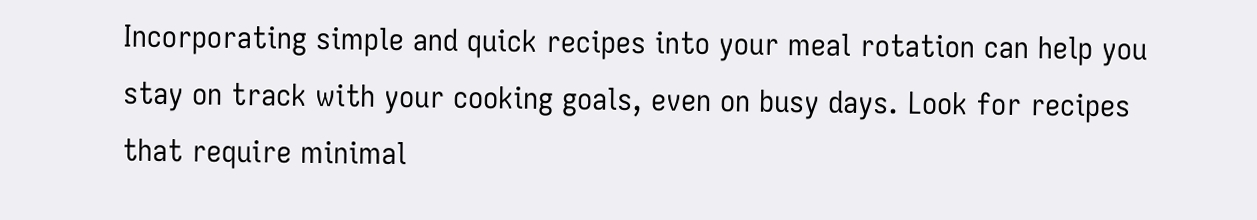Incorporating simple and quick recipes into your meal rotation can help you stay on track with your cooking goals, even on busy days. Look for recipes that require minimal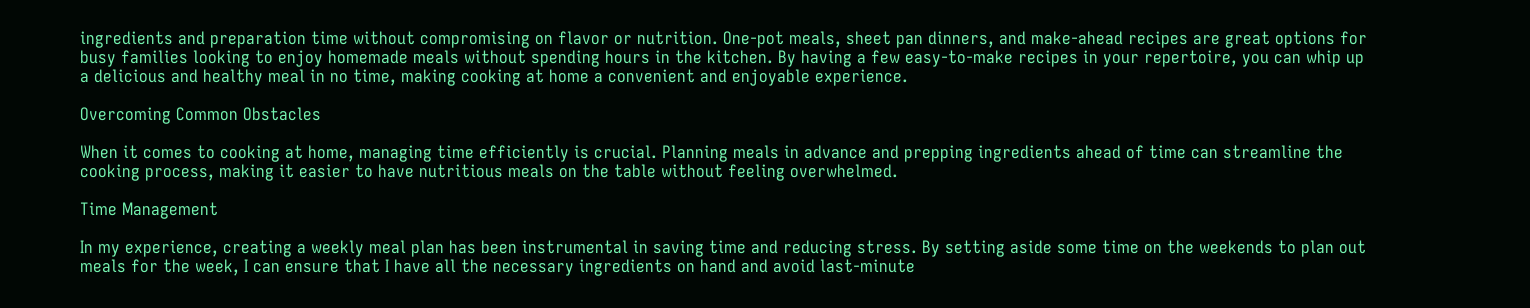ingredients and preparation time without compromising on flavor or nutrition. One-pot meals, sheet pan dinners, and make-ahead recipes are great options for busy families looking to enjoy homemade meals without spending hours in the kitchen. By having a few easy-to-make recipes in your repertoire, you can whip up a delicious and healthy meal in no time, making cooking at home a convenient and enjoyable experience.

Overcoming Common Obstacles

When it comes to cooking at home, managing time efficiently is crucial. Planning meals in advance and prepping ingredients ahead of time can streamline the cooking process, making it easier to have nutritious meals on the table without feeling overwhelmed.

Time Management

In my experience, creating a weekly meal plan has been instrumental in saving time and reducing stress. By setting aside some time on the weekends to plan out meals for the week, I can ensure that I have all the necessary ingredients on hand and avoid last-minute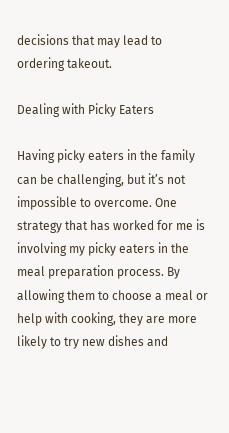decisions that may lead to ordering takeout.

Dealing with Picky Eaters

Having picky eaters in the family can be challenging, but it’s not impossible to overcome. One strategy that has worked for me is involving my picky eaters in the meal preparation process. By allowing them to choose a meal or help with cooking, they are more likely to try new dishes and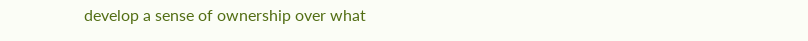develop a sense of ownership over what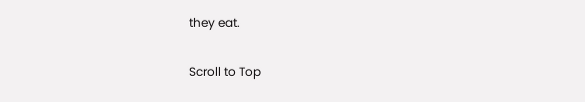they eat.

Scroll to Top